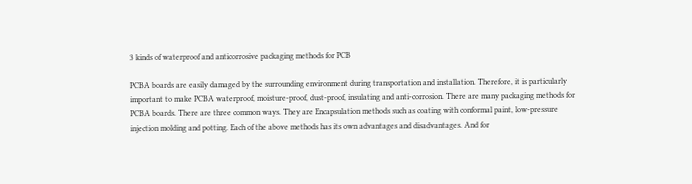3 kinds of waterproof and anticorrosive packaging methods for PCB

PCBA boards are easily damaged by the surrounding environment during transportation and installation. Therefore, it is particularly important to make PCBA waterproof, moisture-proof, dust-proof, insulating and anti-corrosion. There are many packaging methods for PCBA boards. There are three common ways. They are Encapsulation methods such as coating with conformal paint, low-pressure injection molding and potting. Each of the above methods has its own advantages and disadvantages. And for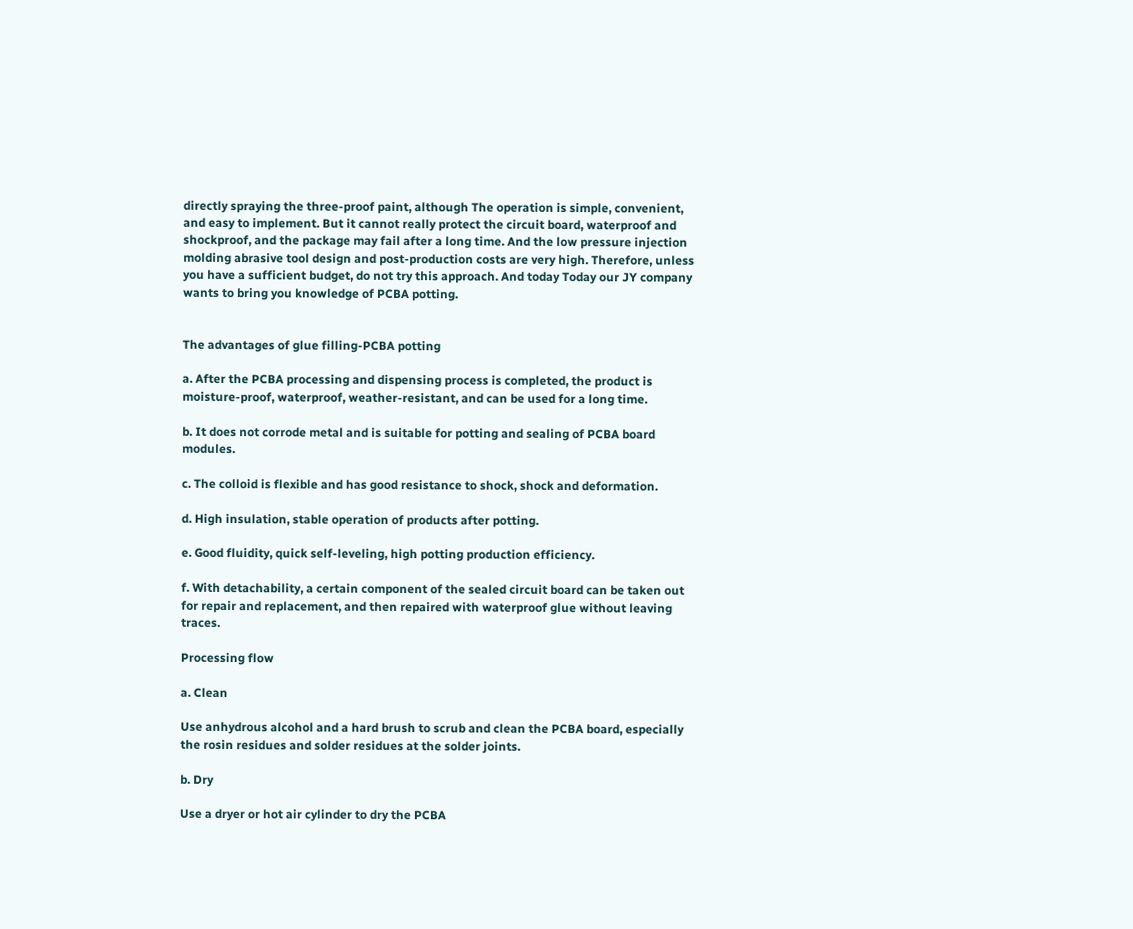directly spraying the three-proof paint, although The operation is simple, convenient, and easy to implement. But it cannot really protect the circuit board, waterproof and shockproof, and the package may fail after a long time. And the low pressure injection molding abrasive tool design and post-production costs are very high. Therefore, unless you have a sufficient budget, do not try this approach. And today Today our JY company wants to bring you knowledge of PCBA potting.


The advantages of glue filling-PCBA potting

a. After the PCBA processing and dispensing process is completed, the product is moisture-proof, waterproof, weather-resistant, and can be used for a long time.

b. It does not corrode metal and is suitable for potting and sealing of PCBA board modules.

c. The colloid is flexible and has good resistance to shock, shock and deformation.

d. High insulation, stable operation of products after potting.

e. Good fluidity, quick self-leveling, high potting production efficiency.

f. With detachability, a certain component of the sealed circuit board can be taken out for repair and replacement, and then repaired with waterproof glue without leaving traces.

Processing flow

a. Clean

Use anhydrous alcohol and a hard brush to scrub and clean the PCBA board, especially the rosin residues and solder residues at the solder joints.

b. Dry

Use a dryer or hot air cylinder to dry the PCBA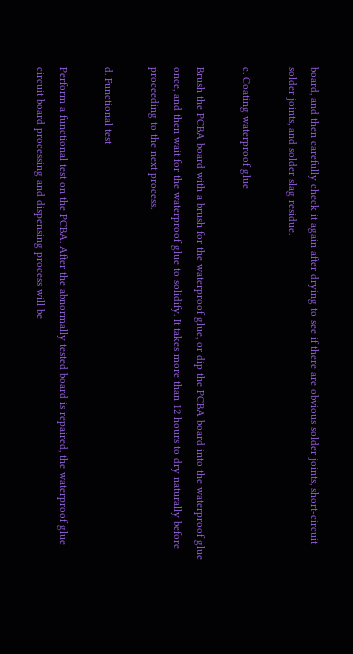board, and then carefully check it again after drying to see if there are obvious solder joints, short-circuit solder joints, and solder slag residue.

c. Coating waterproof glue

Brush the PCBA board with a brush for the waterproof glue, or dip the PCBA board into the waterproof glue once, and then wait for the waterproof glue to solidify. It takes more than 12 hours to dry naturally before proceeding to the next process.

d. Functional test

Perform a functional test on the PCBA. After the abnormally tested board is repaired, the waterproof glue circuit board processing and dispensing process will be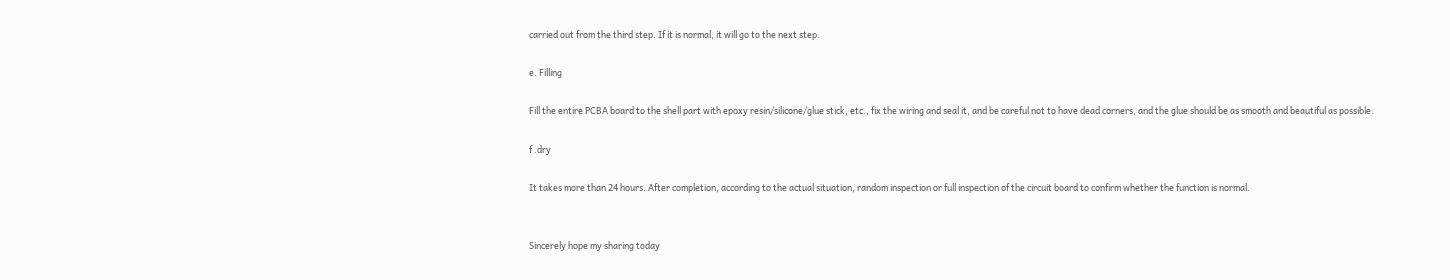carried out from the third step. If it is normal, it will go to the next step.

e. Filling

Fill the entire PCBA board to the shell part with epoxy resin/silicone/glue stick, etc., fix the wiring and seal it, and be careful not to have dead corners, and the glue should be as smooth and beautiful as possible.

f .dry

It takes more than 24 hours. After completion, according to the actual situation, random inspection or full inspection of the circuit board to confirm whether the function is normal.


Sincerely hope my sharing today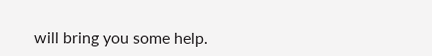will bring you some help.